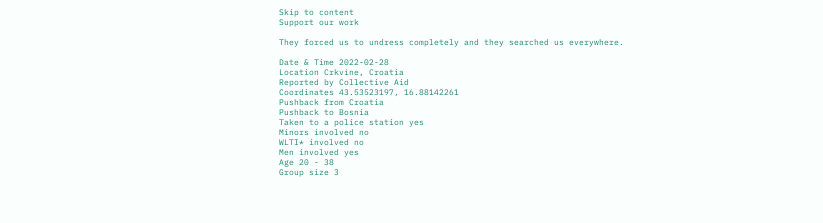Skip to content
Support our work

They forced us to undress completely and they searched us everywhere.

Date & Time 2022-02-28
Location Crkvine, Croatia
Reported by Collective Aid
Coordinates 43.53523197, 16.88142261
Pushback from Croatia
Pushback to Bosnia
Taken to a police station yes
Minors involved no
WLTI* involved no
Men involved yes
Age 20 - 38
Group size 3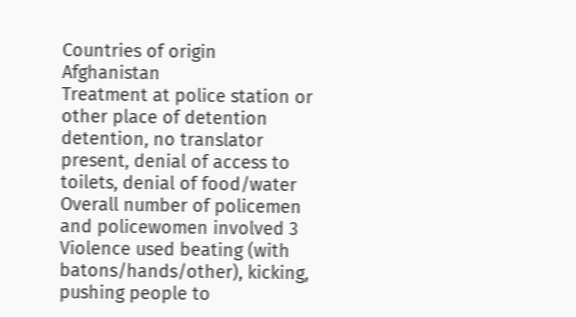Countries of origin Afghanistan
Treatment at police station or other place of detention detention, no translator present, denial of access to toilets, denial of food/water
Overall number of policemen and policewomen involved 3
Violence used beating (with batons/hands/other), kicking, pushing people to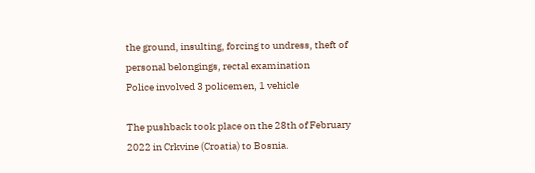the ground, insulting, forcing to undress, theft of personal belongings, rectal examination
Police involved 3 policemen, 1 vehicle

The pushback took place on the 28th of February 2022 in Crkvine (Croatia) to Bosnia.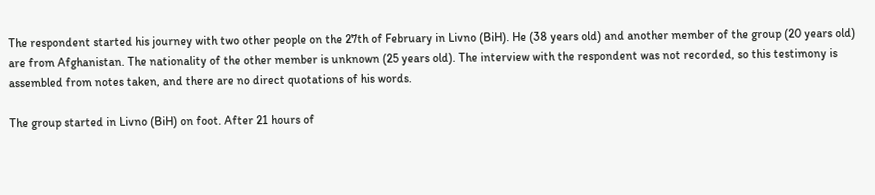The respondent started his journey with two other people on the 27th of February in Livno (BiH). He (38 years old) and another member of the group (20 years old) are from Afghanistan. The nationality of the other member is unknown (25 years old). The interview with the respondent was not recorded, so this testimony is assembled from notes taken, and there are no direct quotations of his words.

The group started in Livno (BiH) on foot. After 21 hours of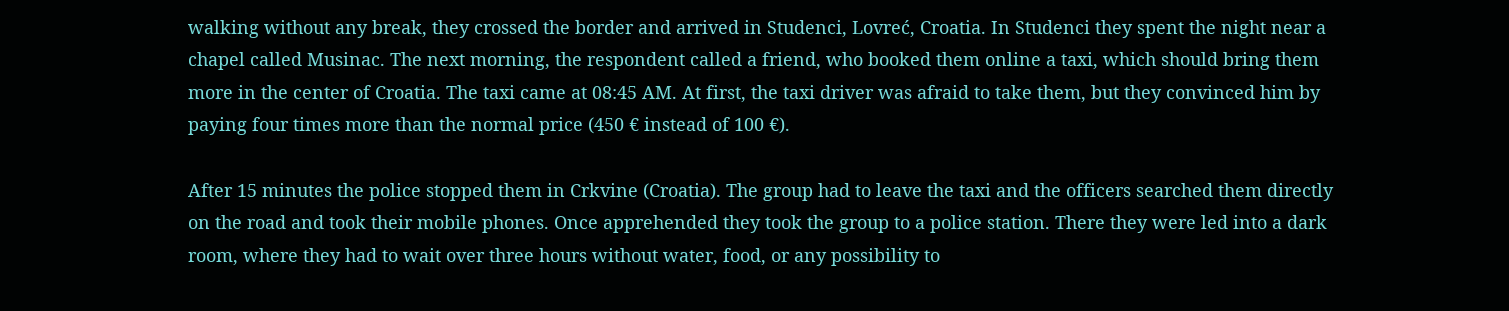walking without any break, they crossed the border and arrived in Studenci, Lovreć, Croatia. In Studenci they spent the night near a chapel called Musinac. The next morning, the respondent called a friend, who booked them online a taxi, which should bring them more in the center of Croatia. The taxi came at 08:45 AM. At first, the taxi driver was afraid to take them, but they convinced him by paying four times more than the normal price (450 € instead of 100 €).

After 15 minutes the police stopped them in Crkvine (Croatia). The group had to leave the taxi and the officers searched them directly on the road and took their mobile phones. Once apprehended they took the group to a police station. There they were led into a dark room, where they had to wait over three hours without water, food, or any possibility to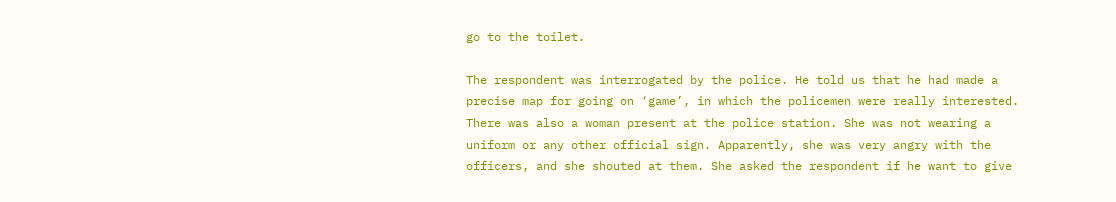go to the toilet.

The respondent was interrogated by the police. He told us that he had made a precise map for going on ‘game’, in which the policemen were really interested. There was also a woman present at the police station. She was not wearing a uniform or any other official sign. Apparently, she was very angry with the officers, and she shouted at them. She asked the respondent if he want to give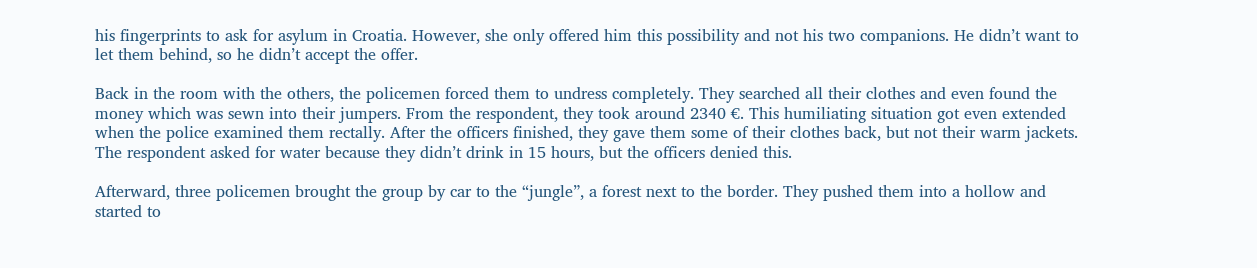his fingerprints to ask for asylum in Croatia. However, she only offered him this possibility and not his two companions. He didn’t want to let them behind, so he didn’t accept the offer.

Back in the room with the others, the policemen forced them to undress completely. They searched all their clothes and even found the money which was sewn into their jumpers. From the respondent, they took around 2340 €. This humiliating situation got even extended when the police examined them rectally. After the officers finished, they gave them some of their clothes back, but not their warm jackets. The respondent asked for water because they didn’t drink in 15 hours, but the officers denied this.

Afterward, three policemen brought the group by car to the “jungle”, a forest next to the border. They pushed them into a hollow and started to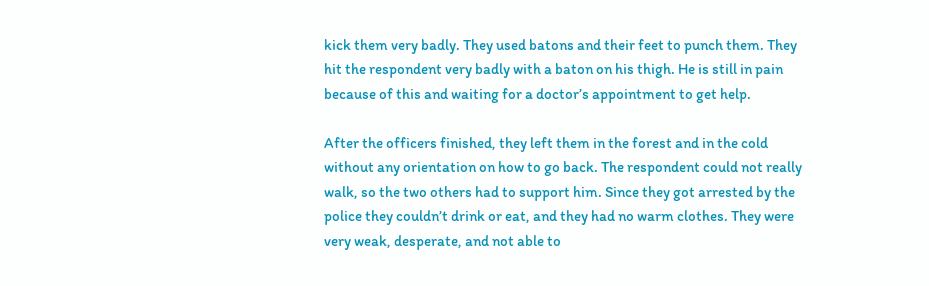kick them very badly. They used batons and their feet to punch them. They hit the respondent very badly with a baton on his thigh. He is still in pain because of this and waiting for a doctor’s appointment to get help.

After the officers finished, they left them in the forest and in the cold without any orientation on how to go back. The respondent could not really walk, so the two others had to support him. Since they got arrested by the police they couldn’t drink or eat, and they had no warm clothes. They were very weak, desperate, and not able to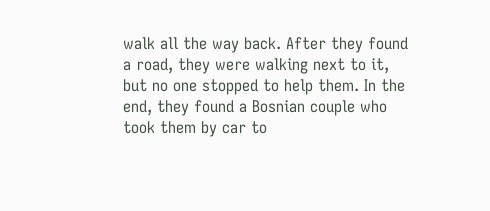walk all the way back. After they found a road, they were walking next to it, but no one stopped to help them. In the end, they found a Bosnian couple who took them by car to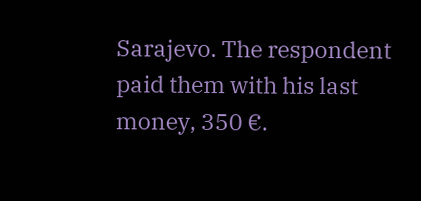Sarajevo. The respondent paid them with his last money, 350 €.